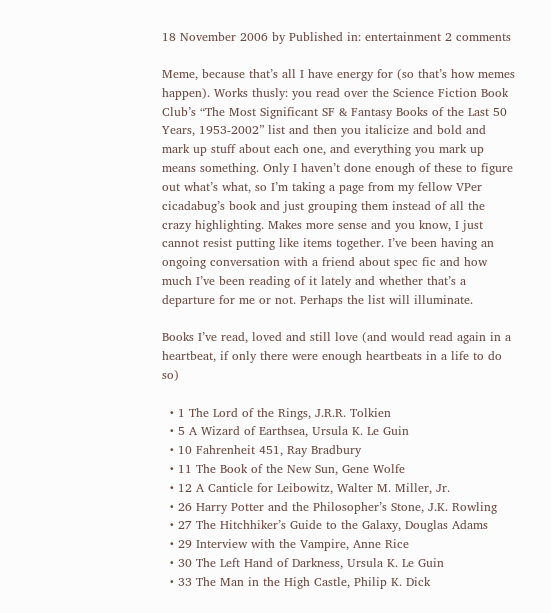18 November 2006 by Published in: entertainment 2 comments

Meme, because that’s all I have energy for (so that’s how memes happen). Works thusly: you read over the Science Fiction Book Club’s “The Most Significant SF & Fantasy Books of the Last 50 Years, 1953-2002” list and then you italicize and bold and mark up stuff about each one, and everything you mark up means something. Only I haven’t done enough of these to figure out what’s what, so I’m taking a page from my fellow VPer cicadabug’s book and just grouping them instead of all the crazy highlighting. Makes more sense and you know, I just cannot resist putting like items together. I’ve been having an ongoing conversation with a friend about spec fic and how much I’ve been reading of it lately and whether that’s a departure for me or not. Perhaps the list will illuminate.

Books I’ve read, loved and still love (and would read again in a heartbeat, if only there were enough heartbeats in a life to do so)

  • 1 The Lord of the Rings, J.R.R. Tolkien
  • 5 A Wizard of Earthsea, Ursula K. Le Guin
  • 10 Fahrenheit 451, Ray Bradbury
  • 11 The Book of the New Sun, Gene Wolfe
  • 12 A Canticle for Leibowitz, Walter M. Miller, Jr.
  • 26 Harry Potter and the Philosopher’s Stone, J.K. Rowling
  • 27 The Hitchhiker’s Guide to the Galaxy, Douglas Adams
  • 29 Interview with the Vampire, Anne Rice
  • 30 The Left Hand of Darkness, Ursula K. Le Guin
  • 33 The Man in the High Castle, Philip K. Dick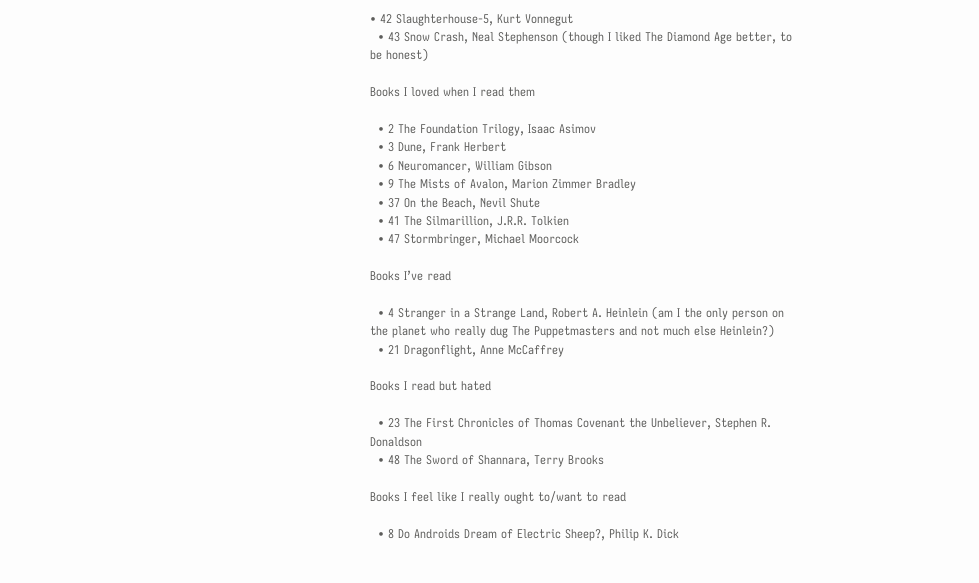• 42 Slaughterhouse-5, Kurt Vonnegut
  • 43 Snow Crash, Neal Stephenson (though I liked The Diamond Age better, to be honest)

Books I loved when I read them

  • 2 The Foundation Trilogy, Isaac Asimov
  • 3 Dune, Frank Herbert
  • 6 Neuromancer, William Gibson
  • 9 The Mists of Avalon, Marion Zimmer Bradley
  • 37 On the Beach, Nevil Shute
  • 41 The Silmarillion, J.R.R. Tolkien
  • 47 Stormbringer, Michael Moorcock

Books I’ve read

  • 4 Stranger in a Strange Land, Robert A. Heinlein (am I the only person on the planet who really dug The Puppetmasters and not much else Heinlein?)
  • 21 Dragonflight, Anne McCaffrey

Books I read but hated

  • 23 The First Chronicles of Thomas Covenant the Unbeliever, Stephen R. Donaldson
  • 48 The Sword of Shannara, Terry Brooks

Books I feel like I really ought to/want to read

  • 8 Do Androids Dream of Electric Sheep?, Philip K. Dick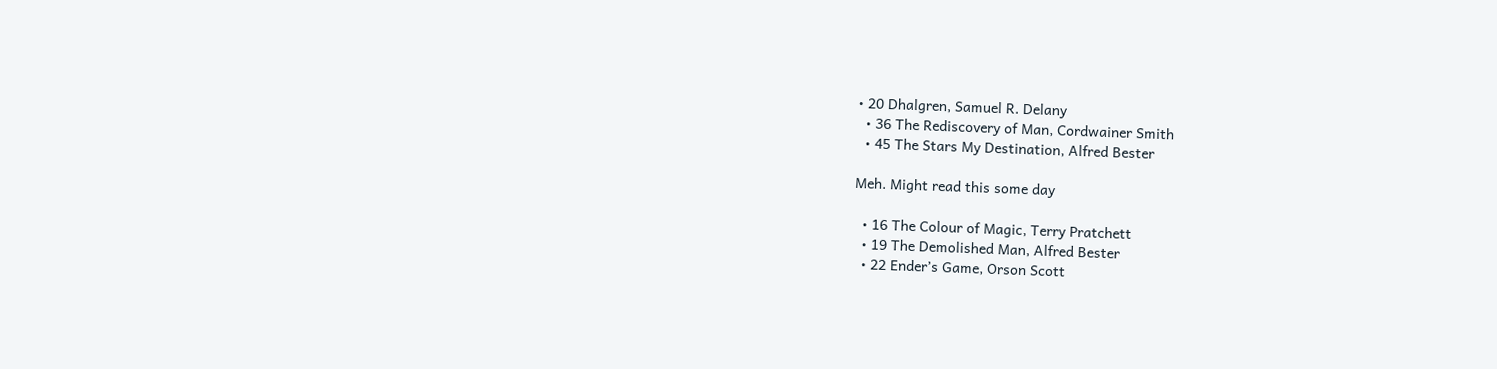• 20 Dhalgren, Samuel R. Delany
  • 36 The Rediscovery of Man, Cordwainer Smith
  • 45 The Stars My Destination, Alfred Bester

Meh. Might read this some day

  • 16 The Colour of Magic, Terry Pratchett
  • 19 The Demolished Man, Alfred Bester
  • 22 Ender’s Game, Orson Scott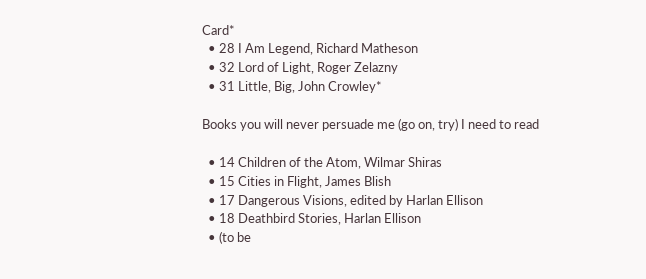Card*
  • 28 I Am Legend, Richard Matheson
  • 32 Lord of Light, Roger Zelazny
  • 31 Little, Big, John Crowley*

Books you will never persuade me (go on, try) I need to read

  • 14 Children of the Atom, Wilmar Shiras
  • 15 Cities in Flight, James Blish
  • 17 Dangerous Visions, edited by Harlan Ellison
  • 18 Deathbird Stories, Harlan Ellison
  • (to be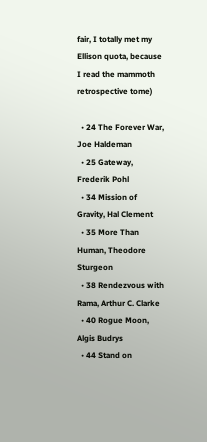fair, I totally met my Ellison quota, because I read the mammoth retrospective tome)

  • 24 The Forever War, Joe Haldeman
  • 25 Gateway, Frederik Pohl
  • 34 Mission of Gravity, Hal Clement
  • 35 More Than Human, Theodore Sturgeon
  • 38 Rendezvous with Rama, Arthur C. Clarke
  • 40 Rogue Moon, Algis Budrys
  • 44 Stand on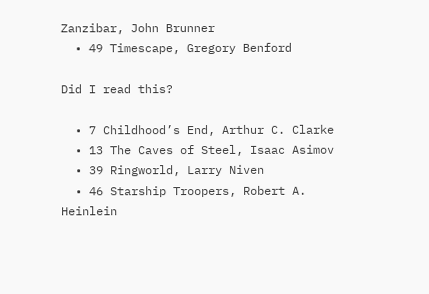Zanzibar, John Brunner
  • 49 Timescape, Gregory Benford

Did I read this?

  • 7 Childhood’s End, Arthur C. Clarke
  • 13 The Caves of Steel, Isaac Asimov
  • 39 Ringworld, Larry Niven
  • 46 Starship Troopers, Robert A. Heinlein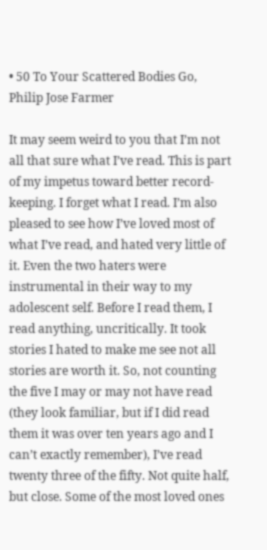• 50 To Your Scattered Bodies Go, Philip Jose Farmer

It may seem weird to you that I’m not all that sure what I’ve read. This is part of my impetus toward better record-keeping. I forget what I read. I’m also pleased to see how I’ve loved most of what I’ve read, and hated very little of it. Even the two haters were instrumental in their way to my adolescent self. Before I read them, I read anything, uncritically. It took stories I hated to make me see not all stories are worth it. So, not counting the five I may or may not have read (they look familiar, but if I did read them it was over ten years ago and I can’t exactly remember), I’ve read twenty three of the fifty. Not quite half, but close. Some of the most loved ones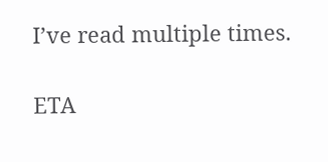I’ve read multiple times.

ETA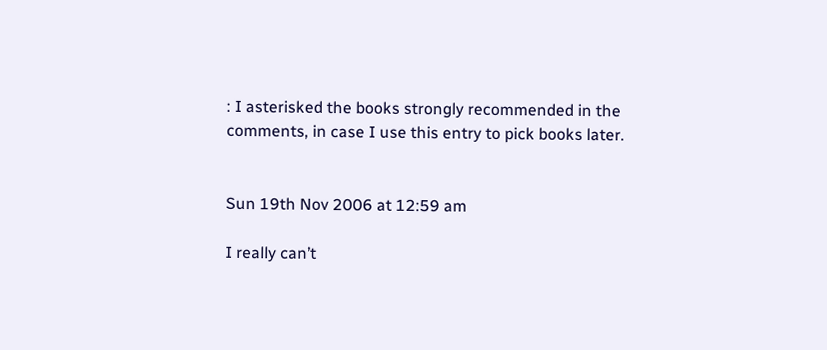: I asterisked the books strongly recommended in the comments, in case I use this entry to pick books later.


Sun 19th Nov 2006 at 12:59 am

I really can’t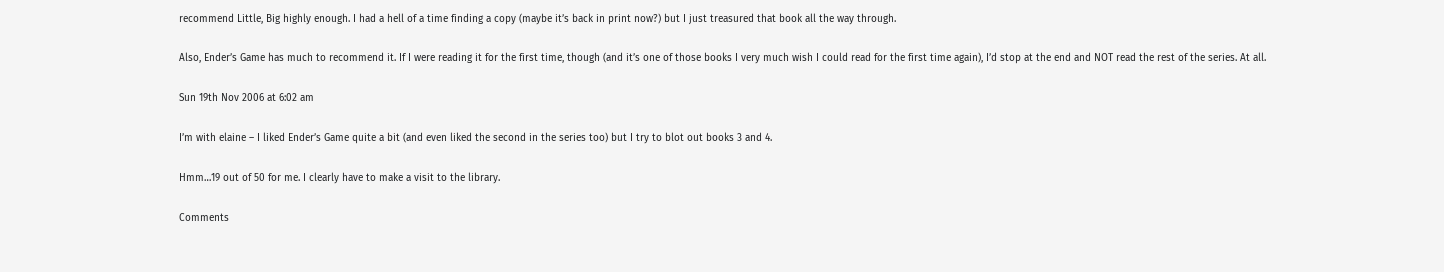recommend Little, Big highly enough. I had a hell of a time finding a copy (maybe it’s back in print now?) but I just treasured that book all the way through.

Also, Ender’s Game has much to recommend it. If I were reading it for the first time, though (and it’s one of those books I very much wish I could read for the first time again), I’d stop at the end and NOT read the rest of the series. At all.

Sun 19th Nov 2006 at 6:02 am

I’m with elaine – I liked Ender’s Game quite a bit (and even liked the second in the series too) but I try to blot out books 3 and 4.

Hmm…19 out of 50 for me. I clearly have to make a visit to the library.

Comments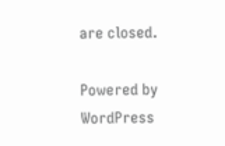are closed.

Powered by WordPress